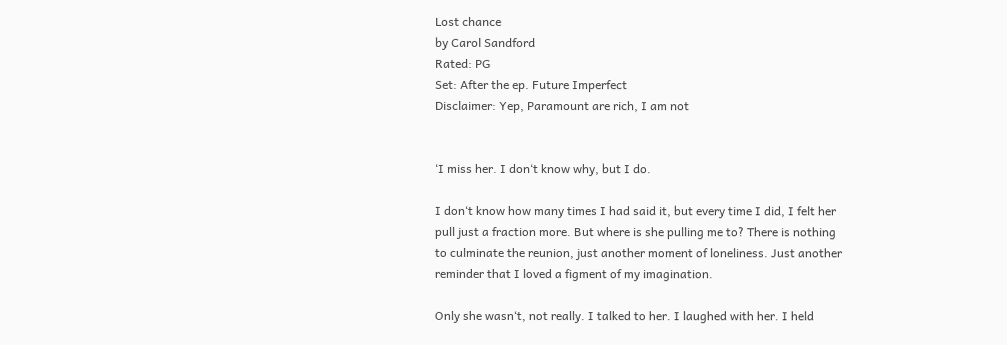Lost chance
by Carol Sandford
Rated: PG
Set: After the ep. Future Imperfect
Disclaimer: Yep, Paramount are rich, I am not


‘I miss her. I don‘t know why, but I do.

I don‘t know how many times I had said it, but every time I did, I felt her
pull just a fraction more. But where is she pulling me to? There is nothing
to culminate the reunion, just another moment of loneliness. Just another
reminder that I loved a figment of my imagination.

Only she wasn‘t, not really. I talked to her. I laughed with her. I held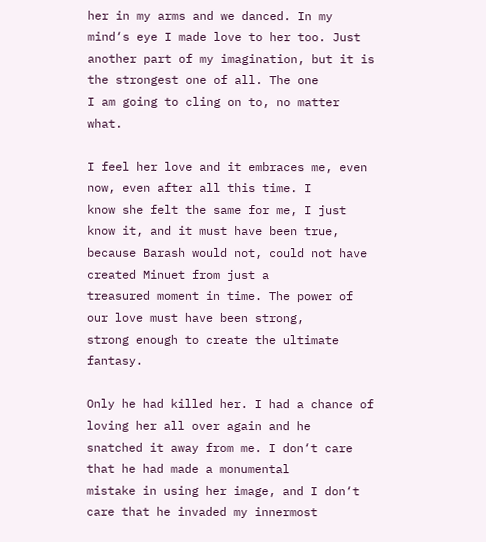her in my arms and we danced. In my mind‘s eye I made love to her too. Just
another part of my imagination, but it is the strongest one of all. The one
I am going to cling on to, no matter what.

I feel her love and it embraces me, even now, even after all this time. I
know she felt the same for me, I just know it, and it must have been true,
because Barash would not, could not have created Minuet from just a
treasured moment in time. The power of our love must have been strong,
strong enough to create the ultimate fantasy.

Only he had killed her. I had a chance of loving her all over again and he
snatched it away from me. I don‘t care that he had made a monumental
mistake in using her image, and I don‘t care that he invaded my innermost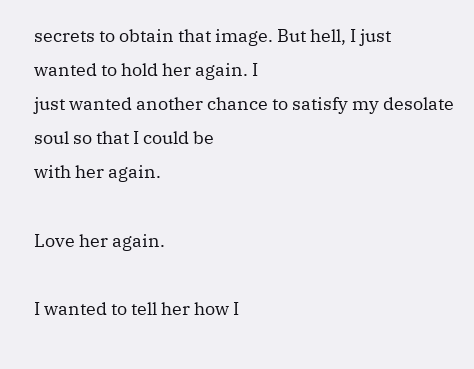secrets to obtain that image. But hell, I just wanted to hold her again. I
just wanted another chance to satisfy my desolate soul so that I could be
with her again.

Love her again.

I wanted to tell her how I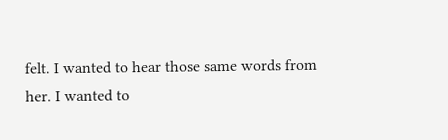felt. I wanted to hear those same words from
her. I wanted to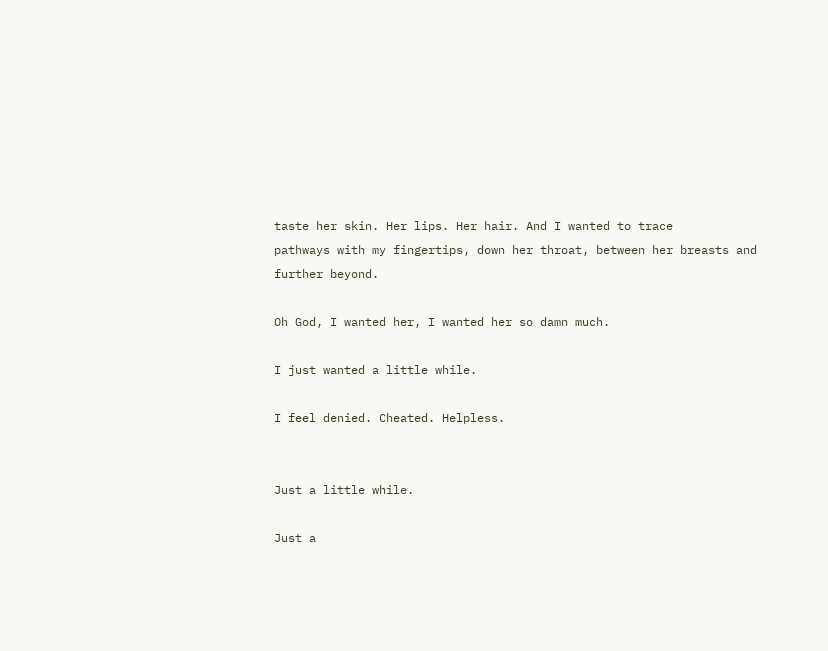taste her skin. Her lips. Her hair. And I wanted to trace
pathways with my fingertips, down her throat, between her breasts and
further beyond.

Oh God, I wanted her, I wanted her so damn much.

I just wanted a little while.

I feel denied. Cheated. Helpless.


Just a little while.

Just a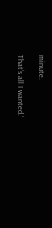minute.

That‘s all I wanted.‘